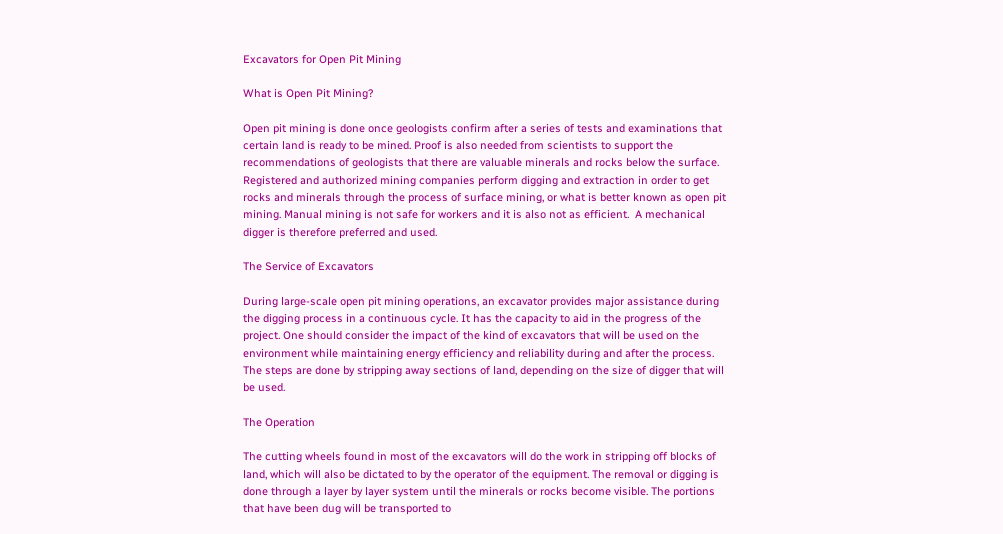Excavators for Open Pit Mining

What is Open Pit Mining?

Open pit mining is done once geologists confirm after a series of tests and examinations that certain land is ready to be mined. Proof is also needed from scientists to support the recommendations of geologists that there are valuable minerals and rocks below the surface. Registered and authorized mining companies perform digging and extraction in order to get rocks and minerals through the process of surface mining, or what is better known as open pit mining. Manual mining is not safe for workers and it is also not as efficient.  A mechanical digger is therefore preferred and used.

The Service of Excavators

During large-scale open pit mining operations, an excavator provides major assistance during the digging process in a continuous cycle. It has the capacity to aid in the progress of the project. One should consider the impact of the kind of excavators that will be used on the environment while maintaining energy efficiency and reliability during and after the process. The steps are done by stripping away sections of land, depending on the size of digger that will be used.

The Operation

The cutting wheels found in most of the excavators will do the work in stripping off blocks of land, which will also be dictated to by the operator of the equipment. The removal or digging is done through a layer by layer system until the minerals or rocks become visible. The portions that have been dug will be transported to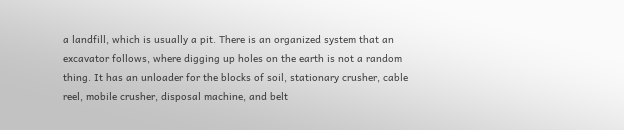a landfill, which is usually a pit. There is an organized system that an excavator follows, where digging up holes on the earth is not a random thing. It has an unloader for the blocks of soil, stationary crusher, cable reel, mobile crusher, disposal machine, and belt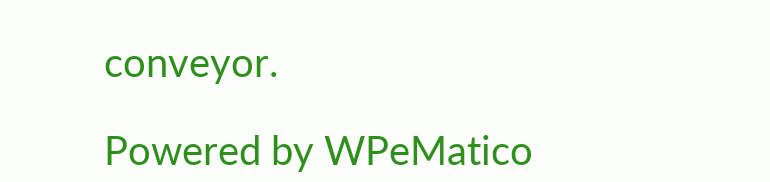conveyor.

Powered by WPeMatico